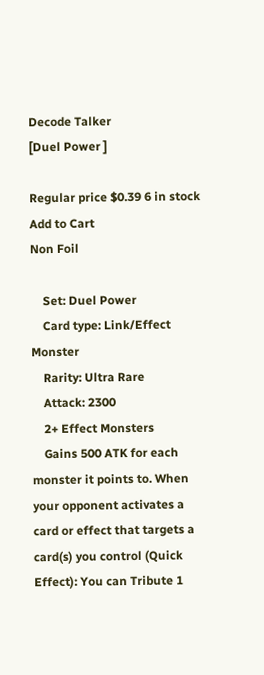Decode Talker
[Duel Power ]

Regular price $0.39 6 in stock
Add to Cart
Non Foil

    Set: Duel Power
    Card type: Link/Effect Monster
    Rarity: Ultra Rare
    Attack: 2300
    2+ Effect Monsters
    Gains 500 ATK for each monster it points to. When your opponent activates a card or effect that targets a card(s) you control (Quick Effect): You can Tribute 1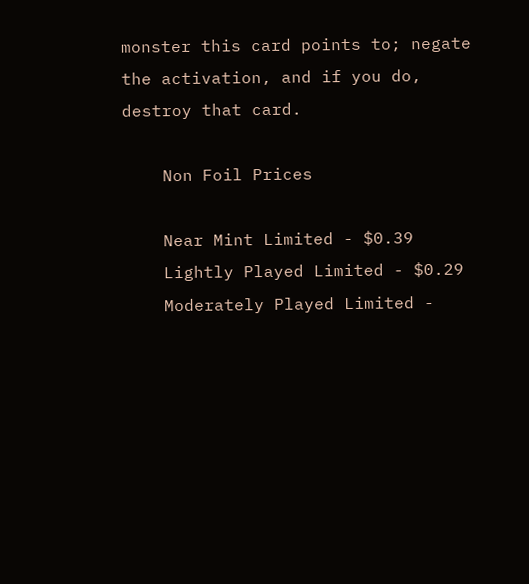monster this card points to; negate the activation, and if you do, destroy that card.

    Non Foil Prices

    Near Mint Limited - $0.39
    Lightly Played Limited - $0.29
    Moderately Played Limited -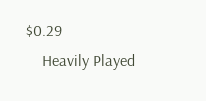$0.29
    Heavily Played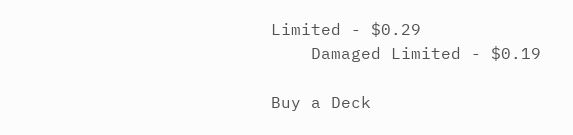Limited - $0.29
    Damaged Limited - $0.19

Buy a Deck